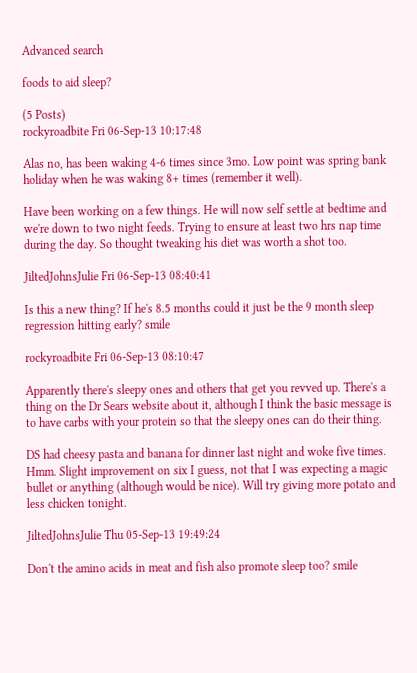Advanced search

foods to aid sleep?

(5 Posts)
rockyroadbite Fri 06-Sep-13 10:17:48

Alas no, has been waking 4-6 times since 3mo. Low point was spring bank holiday when he was waking 8+ times (remember it well).

Have been working on a few things. He will now self settle at bedtime and we're down to two night feeds. Trying to ensure at least two hrs nap time during the day. So thought tweaking his diet was worth a shot too.

JiltedJohnsJulie Fri 06-Sep-13 08:40:41

Is this a new thing? If he's 8.5 months could it just be the 9 month sleep regression hitting early? smile

rockyroadbite Fri 06-Sep-13 08:10:47

Apparently there's sleepy ones and others that get you revved up. There's a thing on the Dr Sears website about it, although I think the basic message is to have carbs with your protein so that the sleepy ones can do their thing.

DS had cheesy pasta and banana for dinner last night and woke five times. Hmm. Slight improvement on six I guess, not that I was expecting a magic bullet or anything (although would be nice). Will try giving more potato and less chicken tonight.

JiltedJohnsJulie Thu 05-Sep-13 19:49:24

Don't the amino acids in meat and fish also promote sleep too? smile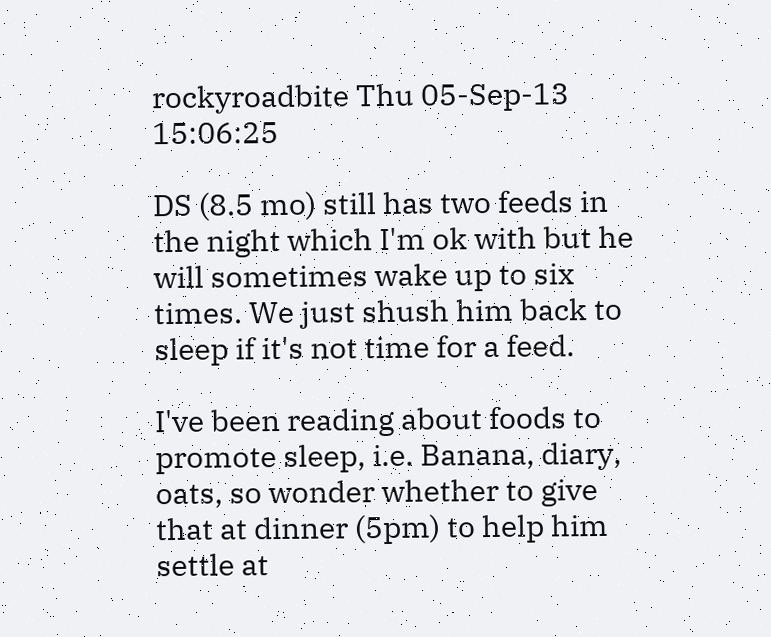rockyroadbite Thu 05-Sep-13 15:06:25

DS (8.5 mo) still has two feeds in the night which I'm ok with but he will sometimes wake up to six times. We just shush him back to sleep if it's not time for a feed.

I've been reading about foods to promote sleep, i.e. Banana, diary, oats, so wonder whether to give that at dinner (5pm) to help him settle at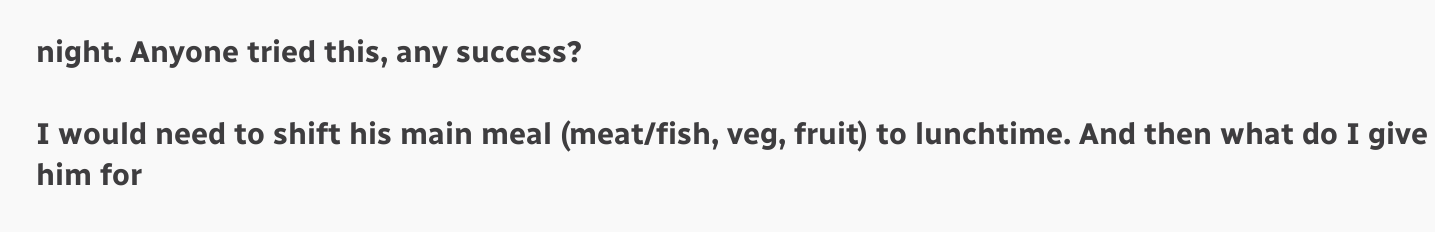night. Anyone tried this, any success?

I would need to shift his main meal (meat/fish, veg, fruit) to lunchtime. And then what do I give him for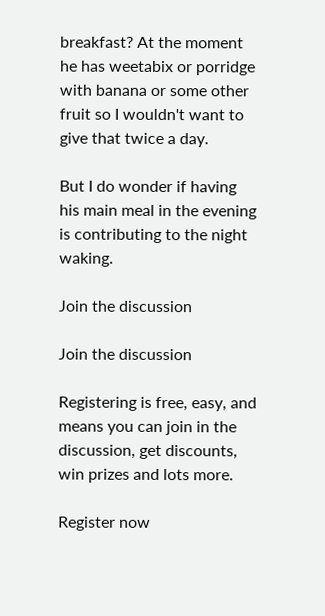breakfast? At the moment he has weetabix or porridge with banana or some other fruit so I wouldn't want to give that twice a day.

But I do wonder if having his main meal in the evening is contributing to the night waking.

Join the discussion

Join the discussion

Registering is free, easy, and means you can join in the discussion, get discounts, win prizes and lots more.

Register now